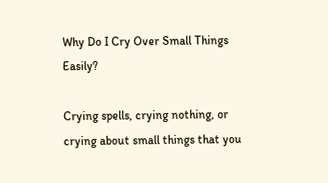Why Do I Cry Over Small Things Easily?

Crying spells, crying nothing, or crying about small things that you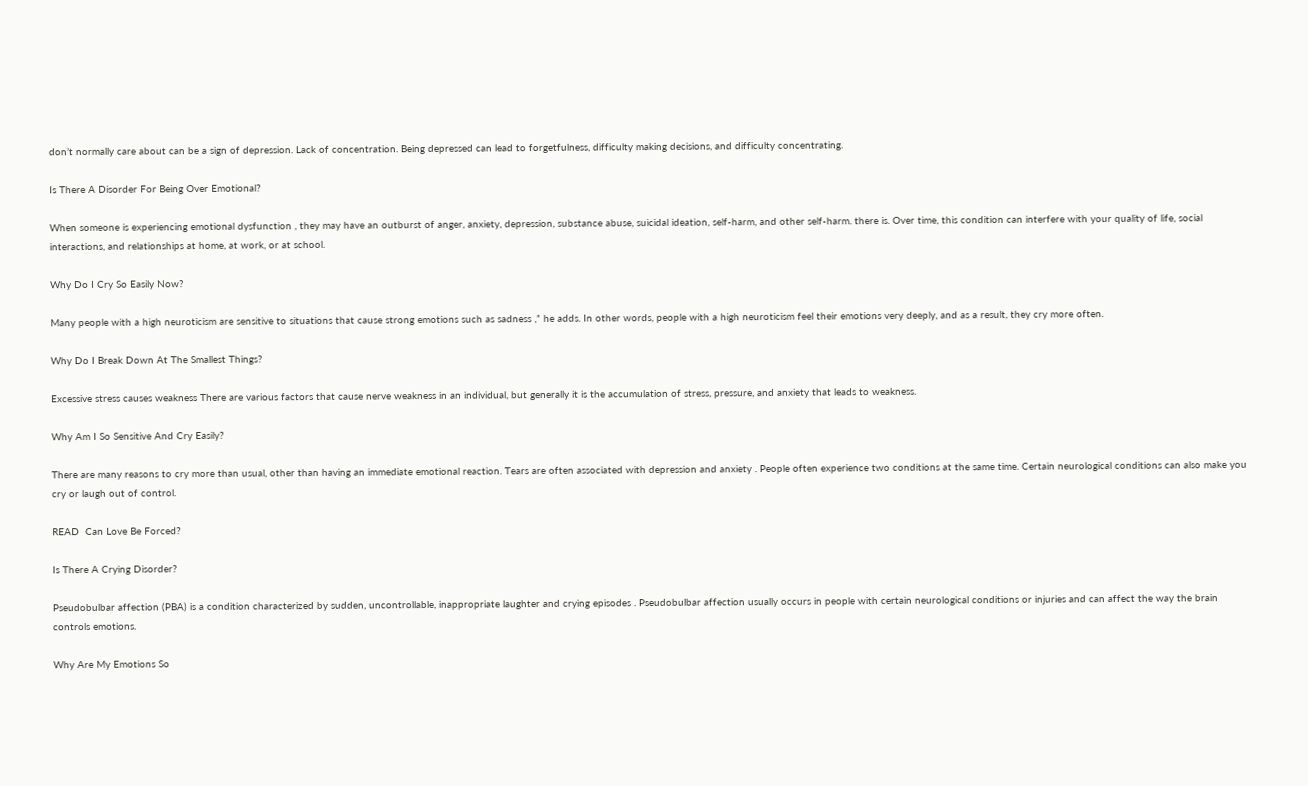don’t normally care about can be a sign of depression. Lack of concentration. Being depressed can lead to forgetfulness, difficulty making decisions, and difficulty concentrating.

Is There A Disorder For Being Over Emotional?

When someone is experiencing emotional dysfunction , they may have an outburst of anger, anxiety, depression, substance abuse, suicidal ideation, self-harm, and other self-harm. there is. Over time, this condition can interfere with your quality of life, social interactions, and relationships at home, at work, or at school.

Why Do I Cry So Easily Now?

Many people with a high neuroticism are sensitive to situations that cause strong emotions such as sadness ,” he adds. In other words, people with a high neuroticism feel their emotions very deeply, and as a result, they cry more often.

Why Do I Break Down At The Smallest Things?

Excessive stress causes weakness There are various factors that cause nerve weakness in an individual, but generally it is the accumulation of stress, pressure, and anxiety that leads to weakness.

Why Am I So Sensitive And Cry Easily?

There are many reasons to cry more than usual, other than having an immediate emotional reaction. Tears are often associated with depression and anxiety . People often experience two conditions at the same time. Certain neurological conditions can also make you cry or laugh out of control.

READ  Can Love Be Forced?

Is There A Crying Disorder?

Pseudobulbar affection (PBA) is a condition characterized by sudden, uncontrollable, inappropriate laughter and crying episodes . Pseudobulbar affection usually occurs in people with certain neurological conditions or injuries and can affect the way the brain controls emotions.

Why Are My Emotions So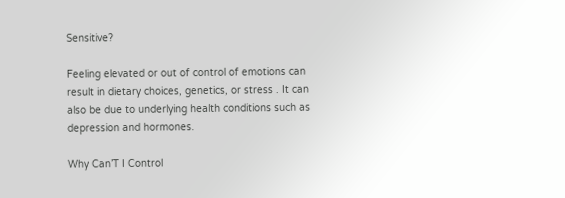Sensitive?

Feeling elevated or out of control of emotions can result in dietary choices, genetics, or stress . It can also be due to underlying health conditions such as depression and hormones.

Why Can’T I Control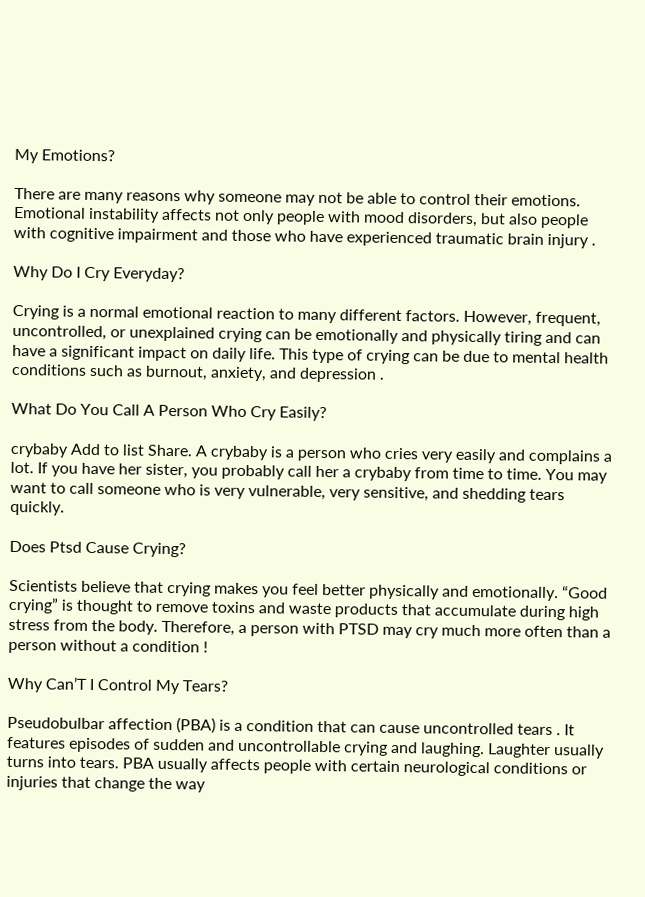My Emotions?

There are many reasons why someone may not be able to control their emotions. Emotional instability affects not only people with mood disorders, but also people with cognitive impairment and those who have experienced traumatic brain injury .

Why Do I Cry Everyday?

Crying is a normal emotional reaction to many different factors. However, frequent, uncontrolled, or unexplained crying can be emotionally and physically tiring and can have a significant impact on daily life. This type of crying can be due to mental health conditions such as burnout, anxiety, and depression .

What Do You Call A Person Who Cry Easily?

crybaby Add to list Share. A crybaby is a person who cries very easily and complains a lot. If you have her sister, you probably call her a crybaby from time to time. You may want to call someone who is very vulnerable, very sensitive, and shedding tears quickly.

Does Ptsd Cause Crying?

Scientists believe that crying makes you feel better physically and emotionally. “Good crying” is thought to remove toxins and waste products that accumulate during high stress from the body. Therefore, a person with PTSD may cry much more often than a person without a condition !

Why Can’T I Control My Tears?

Pseudobulbar affection (PBA) is a condition that can cause uncontrolled tears . It features episodes of sudden and uncontrollable crying and laughing. Laughter usually turns into tears. PBA usually affects people with certain neurological conditions or injuries that change the way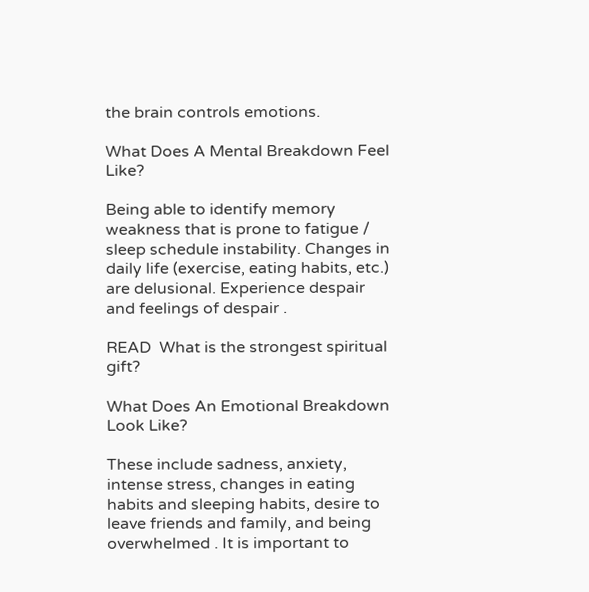the brain controls emotions.

What Does A Mental Breakdown Feel Like?

Being able to identify memory weakness that is prone to fatigue / sleep schedule instability. Changes in daily life (exercise, eating habits, etc.) are delusional. Experience despair and feelings of despair .

READ  What is the strongest spiritual gift?

What Does An Emotional Breakdown Look Like?

These include sadness, anxiety, intense stress, changes in eating habits and sleeping habits, desire to leave friends and family, and being overwhelmed . It is important to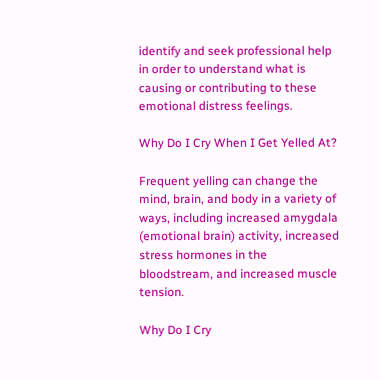identify and seek professional help in order to understand what is causing or contributing to these emotional distress feelings.

Why Do I Cry When I Get Yelled At?

Frequent yelling can change the mind, brain, and body in a variety of ways, including increased amygdala (emotional brain) activity, increased stress hormones in the bloodstream, and increased muscle tension.

Why Do I Cry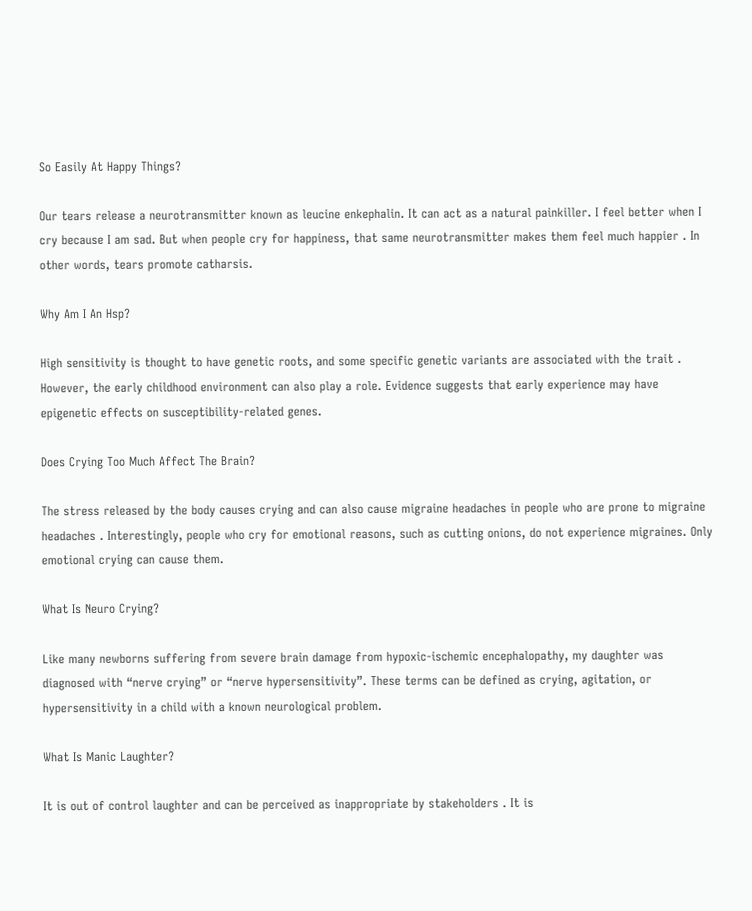So Easily At Happy Things?

Our tears release a neurotransmitter known as leucine enkephalin. It can act as a natural painkiller. I feel better when I cry because I am sad. But when people cry for happiness, that same neurotransmitter makes them feel much happier . In other words, tears promote catharsis.

Why Am I An Hsp?

High sensitivity is thought to have genetic roots, and some specific genetic variants are associated with the trait . However, the early childhood environment can also play a role. Evidence suggests that early experience may have epigenetic effects on susceptibility-related genes.

Does Crying Too Much Affect The Brain?

The stress released by the body causes crying and can also cause migraine headaches in people who are prone to migraine headaches . Interestingly, people who cry for emotional reasons, such as cutting onions, do not experience migraines. Only emotional crying can cause them.

What Is Neuro Crying?

Like many newborns suffering from severe brain damage from hypoxic-ischemic encephalopathy, my daughter was diagnosed with “nerve crying” or “nerve hypersensitivity”. These terms can be defined as crying, agitation, or hypersensitivity in a child with a known neurological problem.

What Is Manic Laughter?

It is out of control laughter and can be perceived as inappropriate by stakeholders . It is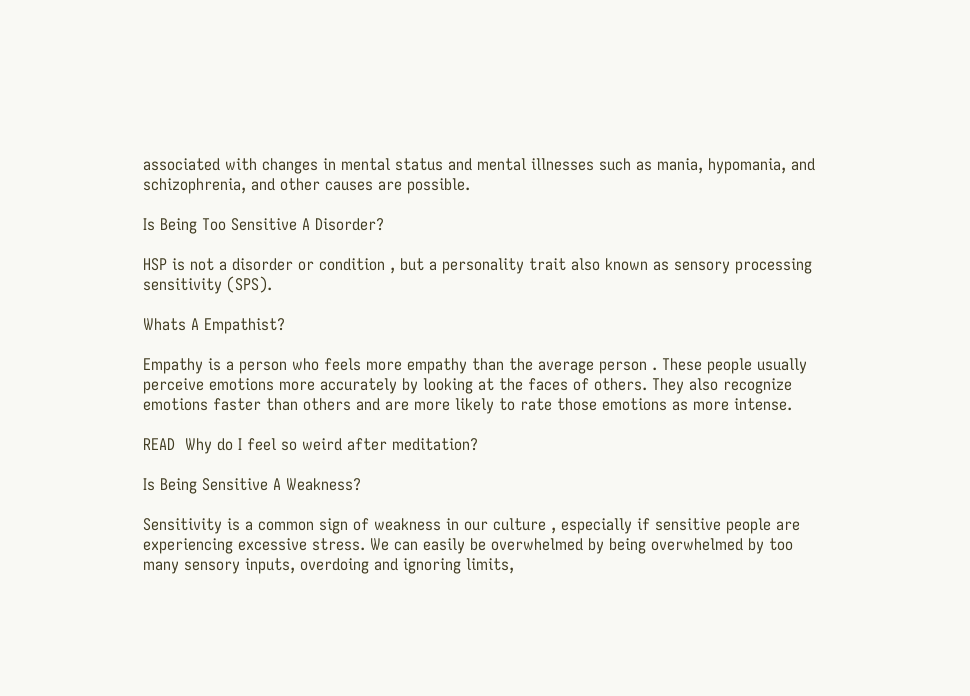associated with changes in mental status and mental illnesses such as mania, hypomania, and schizophrenia, and other causes are possible.

Is Being Too Sensitive A Disorder?

HSP is not a disorder or condition , but a personality trait also known as sensory processing sensitivity (SPS).

Whats A Empathist?

Empathy is a person who feels more empathy than the average person . These people usually perceive emotions more accurately by looking at the faces of others. They also recognize emotions faster than others and are more likely to rate those emotions as more intense.

READ  Why do I feel so weird after meditation?

Is Being Sensitive A Weakness?

Sensitivity is a common sign of weakness in our culture , especially if sensitive people are experiencing excessive stress. We can easily be overwhelmed by being overwhelmed by too many sensory inputs, overdoing and ignoring limits,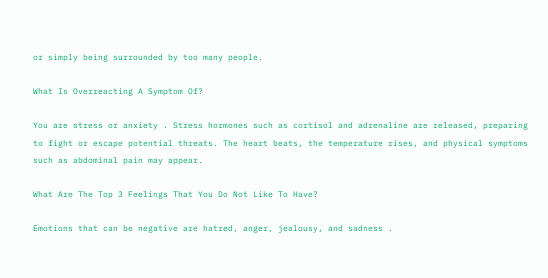or simply being surrounded by too many people.

What Is Overreacting A Symptom Of?

You are stress or anxiety . Stress hormones such as cortisol and adrenaline are released, preparing to fight or escape potential threats. The heart beats, the temperature rises, and physical symptoms such as abdominal pain may appear.

What Are The Top 3 Feelings That You Do Not Like To Have?

Emotions that can be negative are hatred, anger, jealousy, and sadness .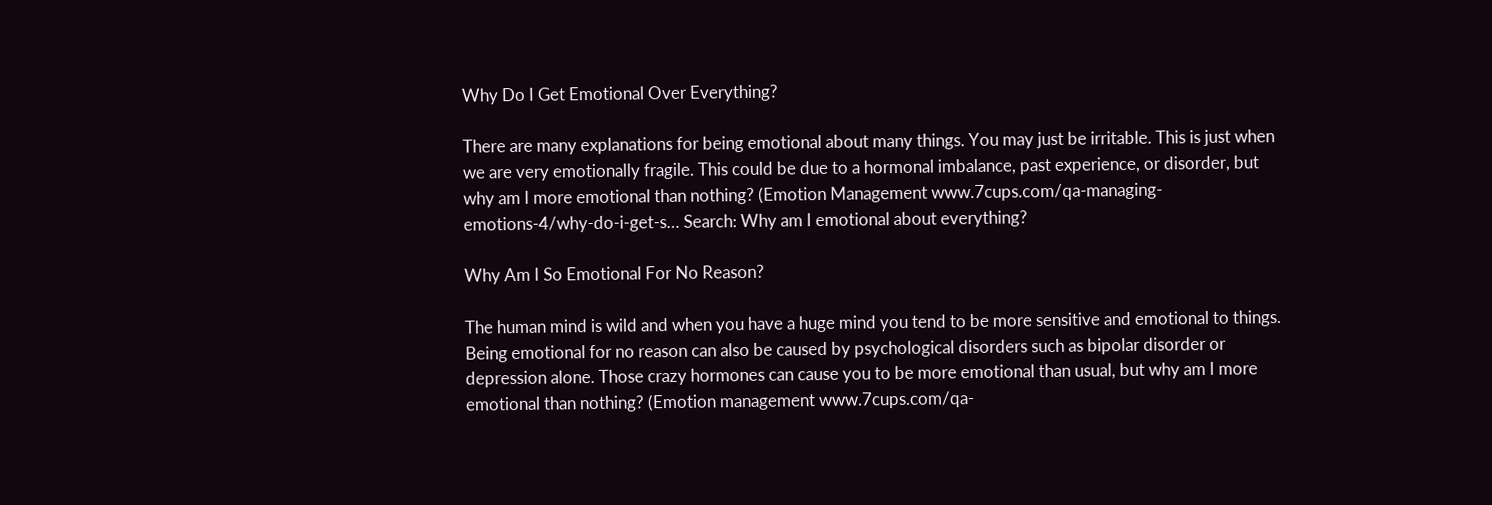Why Do I Get Emotional Over Everything?

There are many explanations for being emotional about many things. You may just be irritable. This is just when we are very emotionally fragile. This could be due to a hormonal imbalance, past experience, or disorder, but why am I more emotional than nothing? (Emotion Management www.7cups.com/qa-managing-emotions-4/why-do-i-get-s… Search: Why am I emotional about everything?

Why Am I So Emotional For No Reason?

The human mind is wild and when you have a huge mind you tend to be more sensitive and emotional to things. Being emotional for no reason can also be caused by psychological disorders such as bipolar disorder or depression alone. Those crazy hormones can cause you to be more emotional than usual, but why am I more emotional than nothing? (Emotion management www.7cups.com/qa-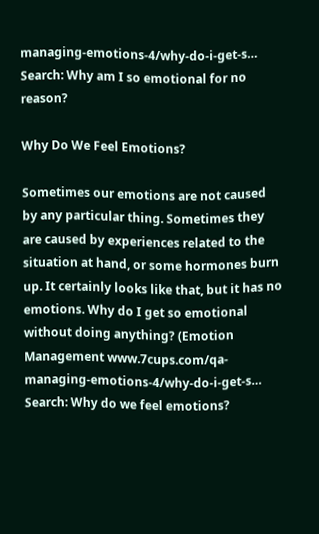managing-emotions-4/why-do-i-get-s… Search: Why am I so emotional for no reason?

Why Do We Feel Emotions?

Sometimes our emotions are not caused by any particular thing. Sometimes they are caused by experiences related to the situation at hand, or some hormones burn up. It certainly looks like that, but it has no emotions. Why do I get so emotional without doing anything? (Emotion Management www.7cups.com/qa-managing-emotions-4/why-do-i-get-s… Search: Why do we feel emotions?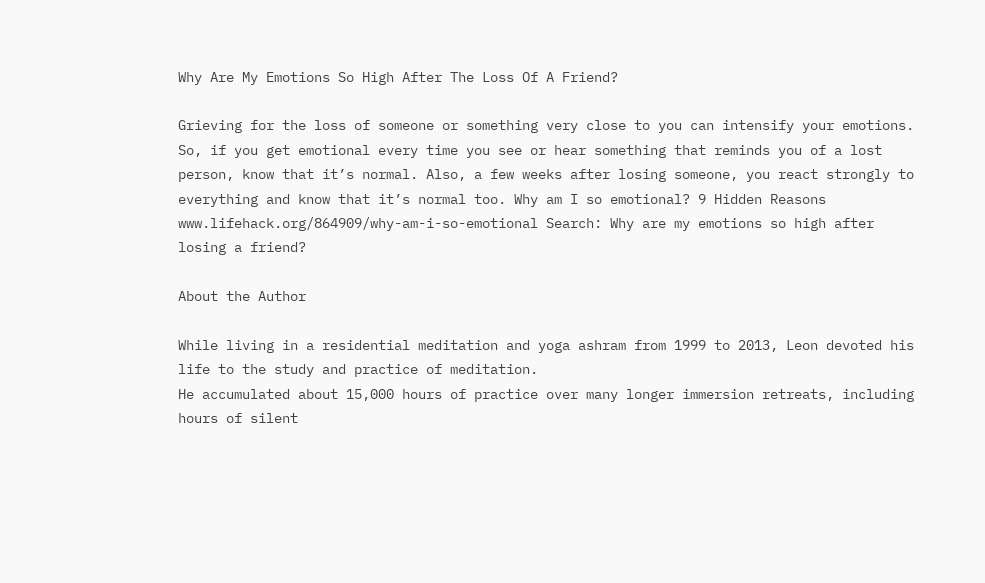Why Are My Emotions So High After The Loss Of A Friend?

Grieving for the loss of someone or something very close to you can intensify your emotions. So, if you get emotional every time you see or hear something that reminds you of a lost person, know that it’s normal. Also, a few weeks after losing someone, you react strongly to everything and know that it’s normal too. Why am I so emotional? 9 Hidden Reasons www.lifehack.org/864909/why-am-i-so-emotional Search: Why are my emotions so high after losing a friend?

About the Author

While living in a residential meditation and yoga ashram from 1999 to 2013, Leon devoted his life to the study and practice of meditation.
He accumulated about 15,000 hours of practice over many longer immersion retreats, including hours of silent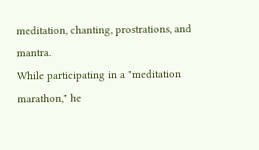meditation, chanting, prostrations, and mantra.
While participating in a "meditation marathon," he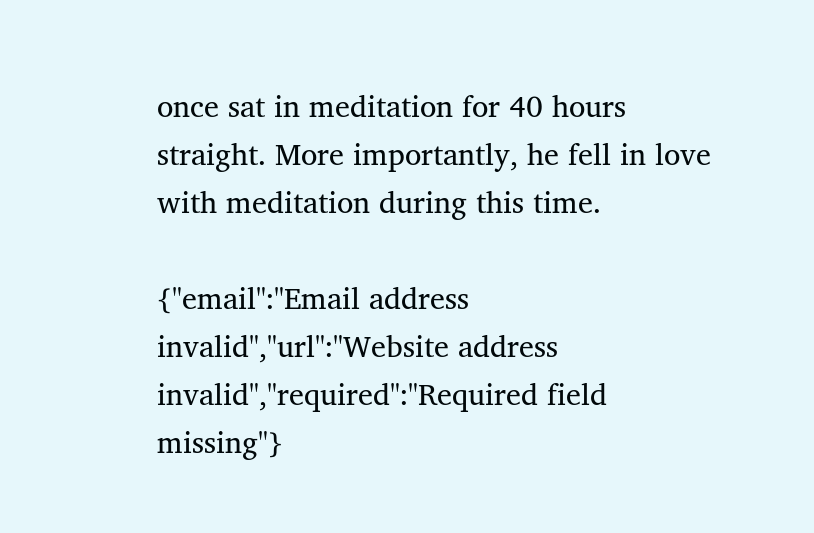once sat in meditation for 40 hours straight. More importantly, he fell in love with meditation during this time.

{"email":"Email address invalid","url":"Website address invalid","required":"Required field missing"}